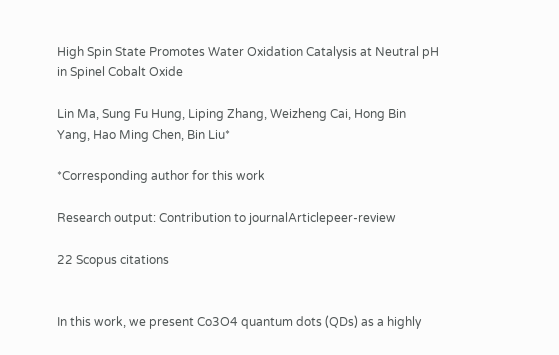High Spin State Promotes Water Oxidation Catalysis at Neutral pH in Spinel Cobalt Oxide

Lin Ma, Sung Fu Hung, Liping Zhang, Weizheng Cai, Hong Bin Yang, Hao Ming Chen, Bin Liu*

*Corresponding author for this work

Research output: Contribution to journalArticlepeer-review

22 Scopus citations


In this work, we present Co3O4 quantum dots (QDs) as a highly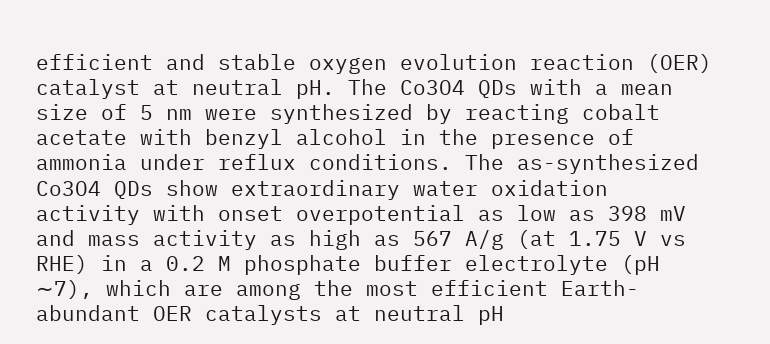efficient and stable oxygen evolution reaction (OER) catalyst at neutral pH. The Co3O4 QDs with a mean size of 5 nm were synthesized by reacting cobalt acetate with benzyl alcohol in the presence of ammonia under reflux conditions. The as-synthesized Co3O4 QDs show extraordinary water oxidation activity with onset overpotential as low as 398 mV and mass activity as high as 567 A/g (at 1.75 V vs RHE) in a 0.2 M phosphate buffer electrolyte (pH ∼7), which are among the most efficient Earth-abundant OER catalysts at neutral pH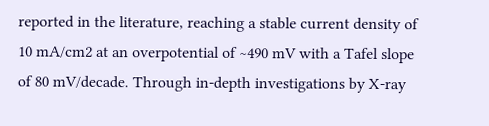reported in the literature, reaching a stable current density of 10 mA/cm2 at an overpotential of ∼490 mV with a Tafel slope of 80 mV/decade. Through in-depth investigations by X-ray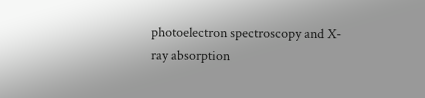photoelectron spectroscopy and X-ray absorption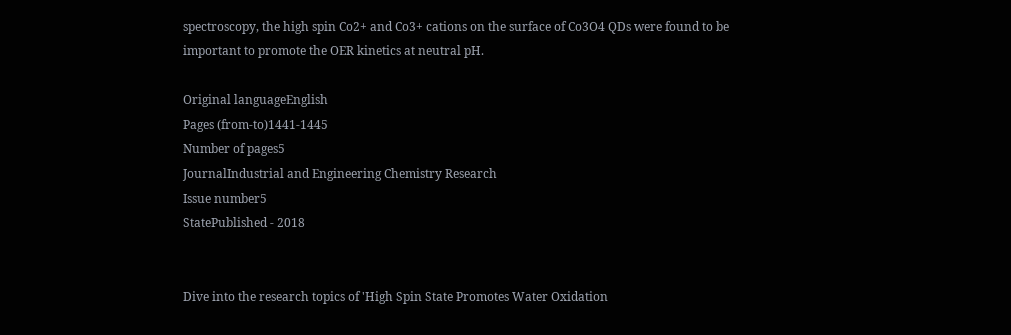spectroscopy, the high spin Co2+ and Co3+ cations on the surface of Co3O4 QDs were found to be important to promote the OER kinetics at neutral pH.

Original languageEnglish
Pages (from-to)1441-1445
Number of pages5
JournalIndustrial and Engineering Chemistry Research
Issue number5
StatePublished - 2018


Dive into the research topics of 'High Spin State Promotes Water Oxidation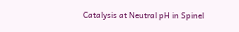Catalysis at Neutral pH in Spinel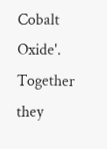Cobalt Oxide'. Together they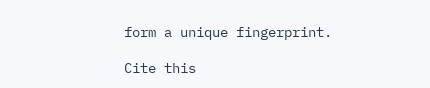form a unique fingerprint.

Cite this